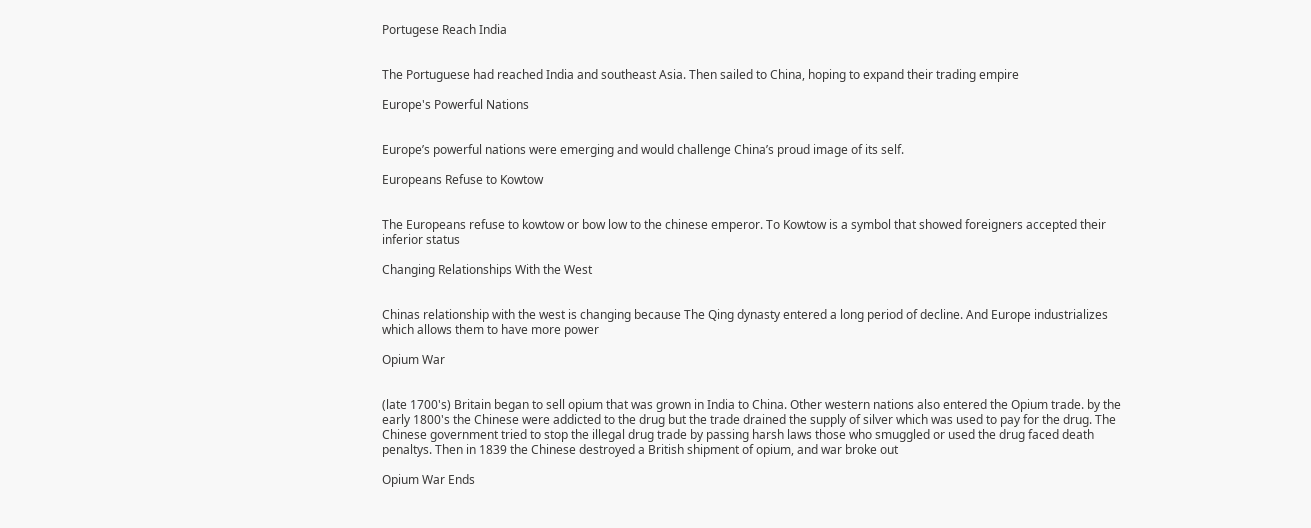Portugese Reach India


The Portuguese had reached India and southeast Asia. Then sailed to China, hoping to expand their trading empire

Europe's Powerful Nations


Europe’s powerful nations were emerging and would challenge China’s proud image of its self.

Europeans Refuse to Kowtow


The Europeans refuse to kowtow or bow low to the chinese emperor. To Kowtow is a symbol that showed foreigners accepted their inferior status

Changing Relationships With the West


Chinas relationship with the west is changing because The Qing dynasty entered a long period of decline. And Europe industrializes which allows them to have more power

Opium War


(late 1700's) Britain began to sell opium that was grown in India to China. Other western nations also entered the Opium trade. by the early 1800's the Chinese were addicted to the drug but the trade drained the supply of silver which was used to pay for the drug. The Chinese government tried to stop the illegal drug trade by passing harsh laws those who smuggled or used the drug faced death penaltys. Then in 1839 the Chinese destroyed a British shipment of opium, and war broke out

Opium War Ends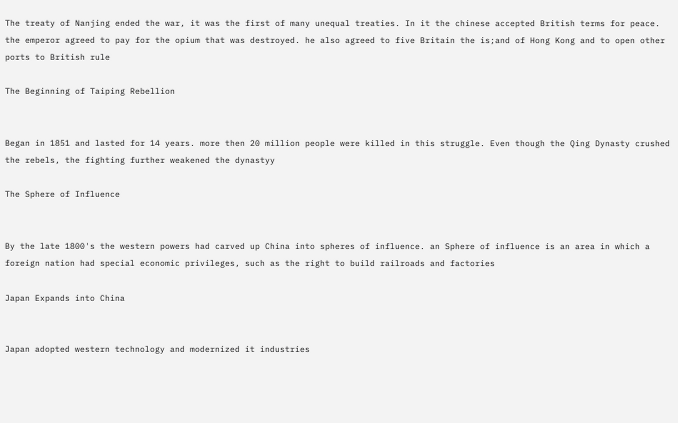The treaty of Nanjing ended the war, it was the first of many unequal treaties. In it the chinese accepted British terms for peace. the emperor agreed to pay for the opium that was destroyed. he also agreed to five Britain the is;and of Hong Kong and to open other ports to British rule

The Beginning of Taiping Rebellion


Began in 1851 and lasted for 14 years. more then 20 million people were killed in this struggle. Even though the Qing Dynasty crushed the rebels, the fighting further weakened the dynastyy

The Sphere of Influence


By the late 1800's the western powers had carved up China into spheres of influence. an Sphere of influence is an area in which a foreign nation had special economic privileges, such as the right to build railroads and factories

Japan Expands into China


Japan adopted western technology and modernized it industries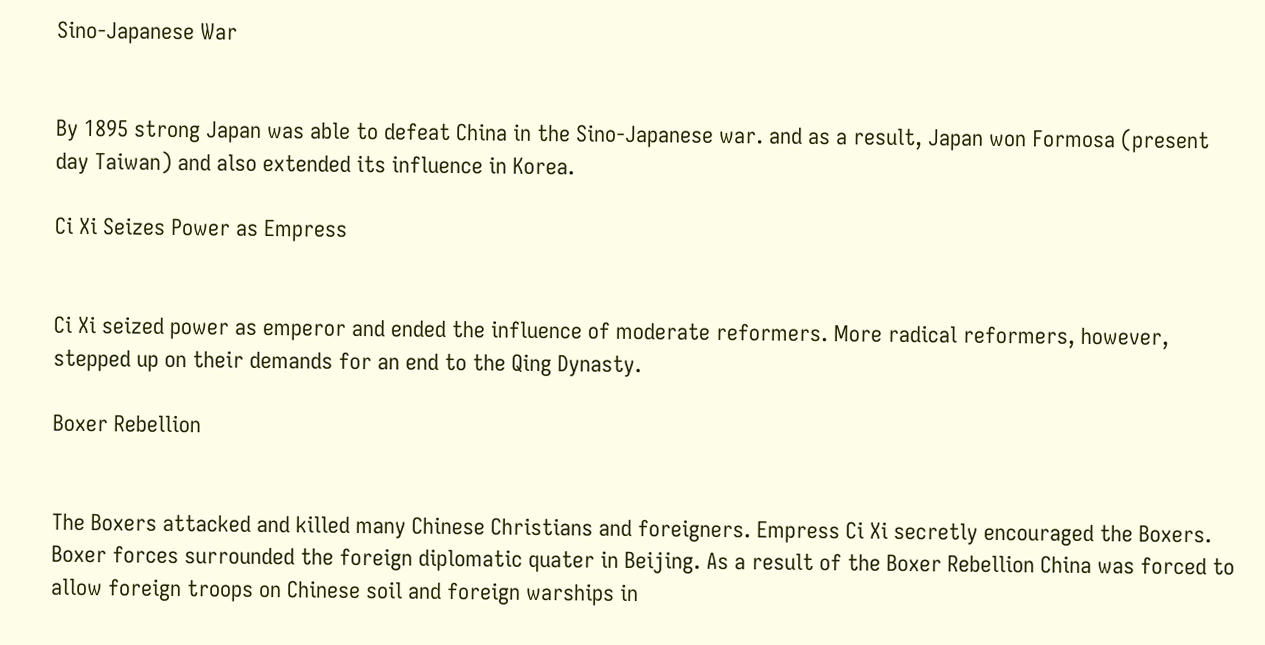Sino-Japanese War


By 1895 strong Japan was able to defeat China in the Sino-Japanese war. and as a result, Japan won Formosa (present day Taiwan) and also extended its influence in Korea.

Ci Xi Seizes Power as Empress


Ci Xi seized power as emperor and ended the influence of moderate reformers. More radical reformers, however, stepped up on their demands for an end to the Qing Dynasty.

Boxer Rebellion


The Boxers attacked and killed many Chinese Christians and foreigners. Empress Ci Xi secretly encouraged the Boxers. Boxer forces surrounded the foreign diplomatic quater in Beijing. As a result of the Boxer Rebellion China was forced to allow foreign troops on Chinese soil and foreign warships in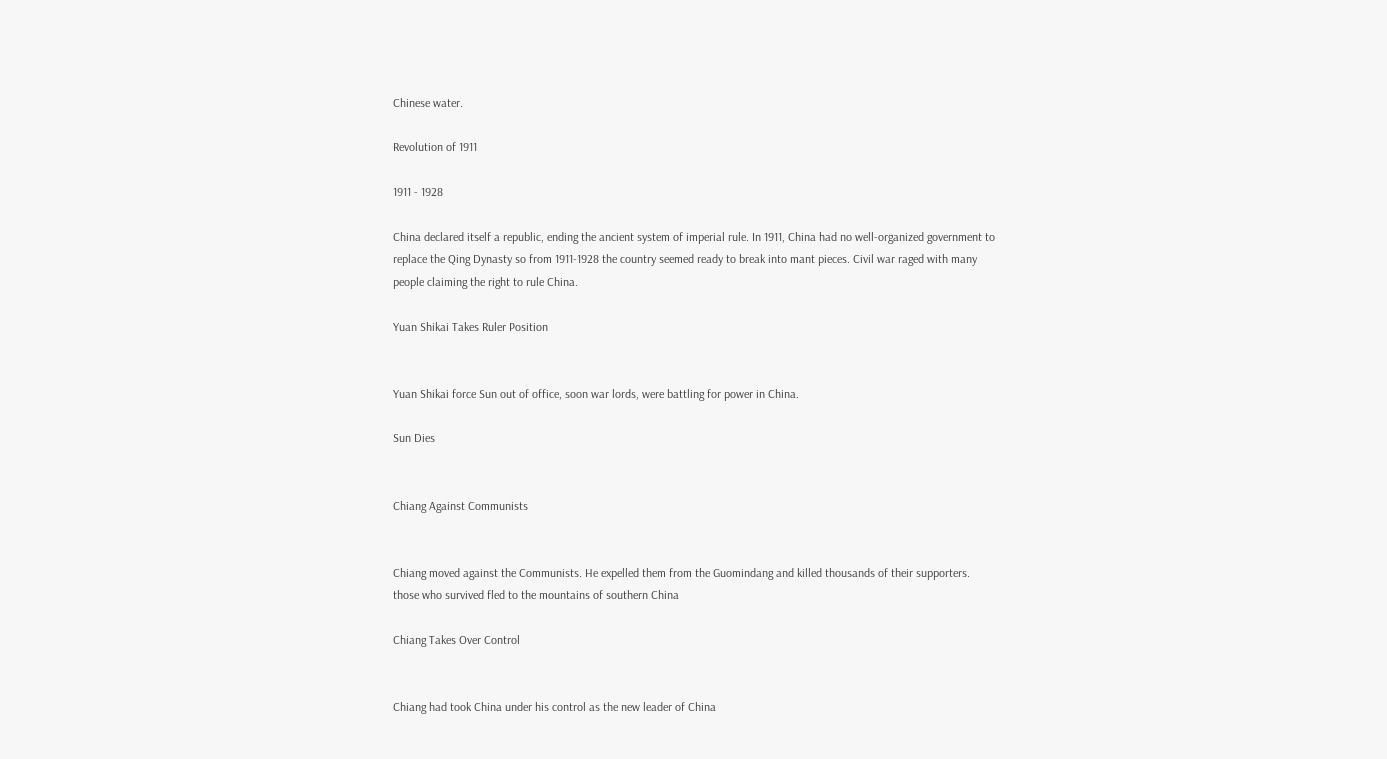Chinese water.

Revolution of 1911

1911 - 1928

China declared itself a republic, ending the ancient system of imperial rule. In 1911, China had no well-organized government to replace the Qing Dynasty so from 1911-1928 the country seemed ready to break into mant pieces. Civil war raged with many people claiming the right to rule China.

Yuan Shikai Takes Ruler Position


Yuan Shikai force Sun out of office, soon war lords, were battling for power in China.

Sun Dies


Chiang Against Communists


Chiang moved against the Communists. He expelled them from the Guomindang and killed thousands of their supporters. those who survived fled to the mountains of southern China

Chiang Takes Over Control


Chiang had took China under his control as the new leader of China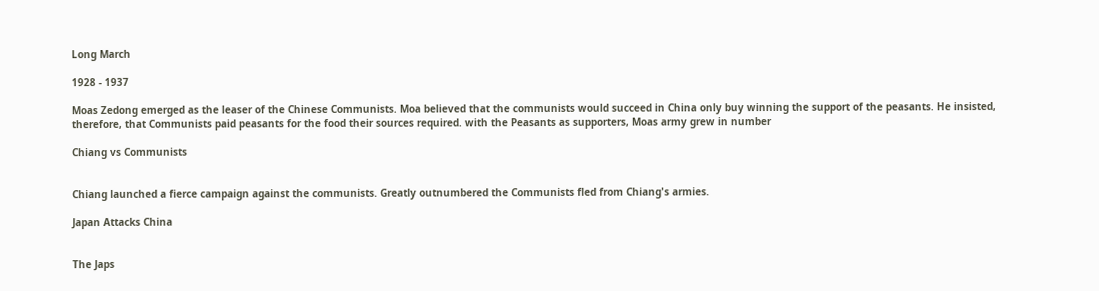Long March

1928 - 1937

Moas Zedong emerged as the leaser of the Chinese Communists. Moa believed that the communists would succeed in China only buy winning the support of the peasants. He insisted, therefore, that Communists paid peasants for the food their sources required. with the Peasants as supporters, Moas army grew in number

Chiang vs Communists


Chiang launched a fierce campaign against the communists. Greatly outnumbered the Communists fled from Chiang's armies.

Japan Attacks China


The Japs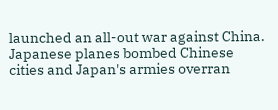launched an all-out war against China. Japanese planes bombed Chinese cities and Japan's armies overran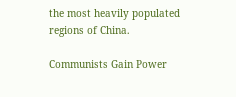the most heavily populated regions of China.

Communists Gain Power